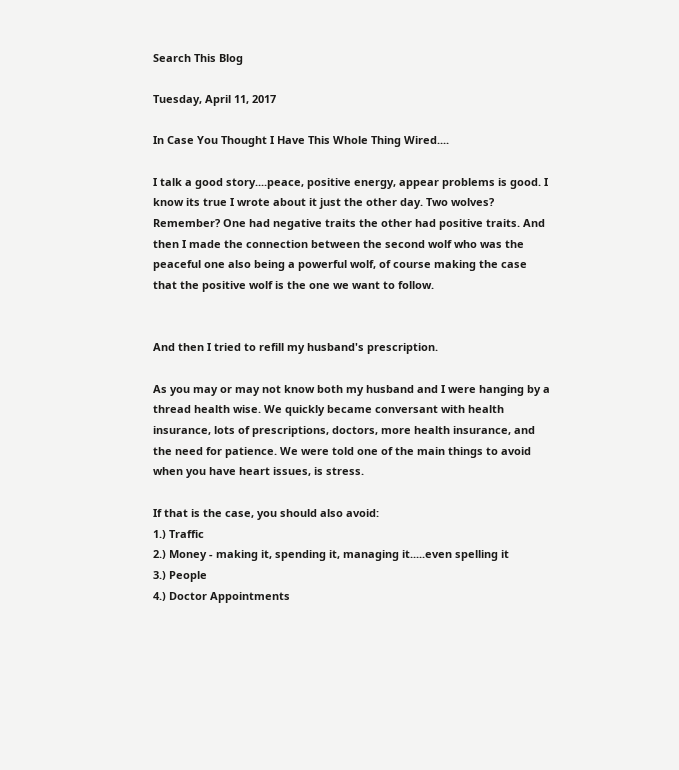Search This Blog

Tuesday, April 11, 2017

In Case You Thought I Have This Whole Thing Wired....

I talk a good story....peace, positive energy, appear problems is good. I know its true I wrote about it just the other day. Two wolves? Remember? One had negative traits the other had positive traits. And then I made the connection between the second wolf who was the peaceful one also being a powerful wolf, of course making the case that the positive wolf is the one we want to follow.


And then I tried to refill my husband's prescription.

As you may or may not know both my husband and I were hanging by a thread health wise. We quickly became conversant with health insurance, lots of prescriptions, doctors, more health insurance, and the need for patience. We were told one of the main things to avoid when you have heart issues, is stress.

If that is the case, you should also avoid:
1.) Traffic
2.) Money - making it, spending it, managing it.....even spelling it
3.) People
4.) Doctor Appointments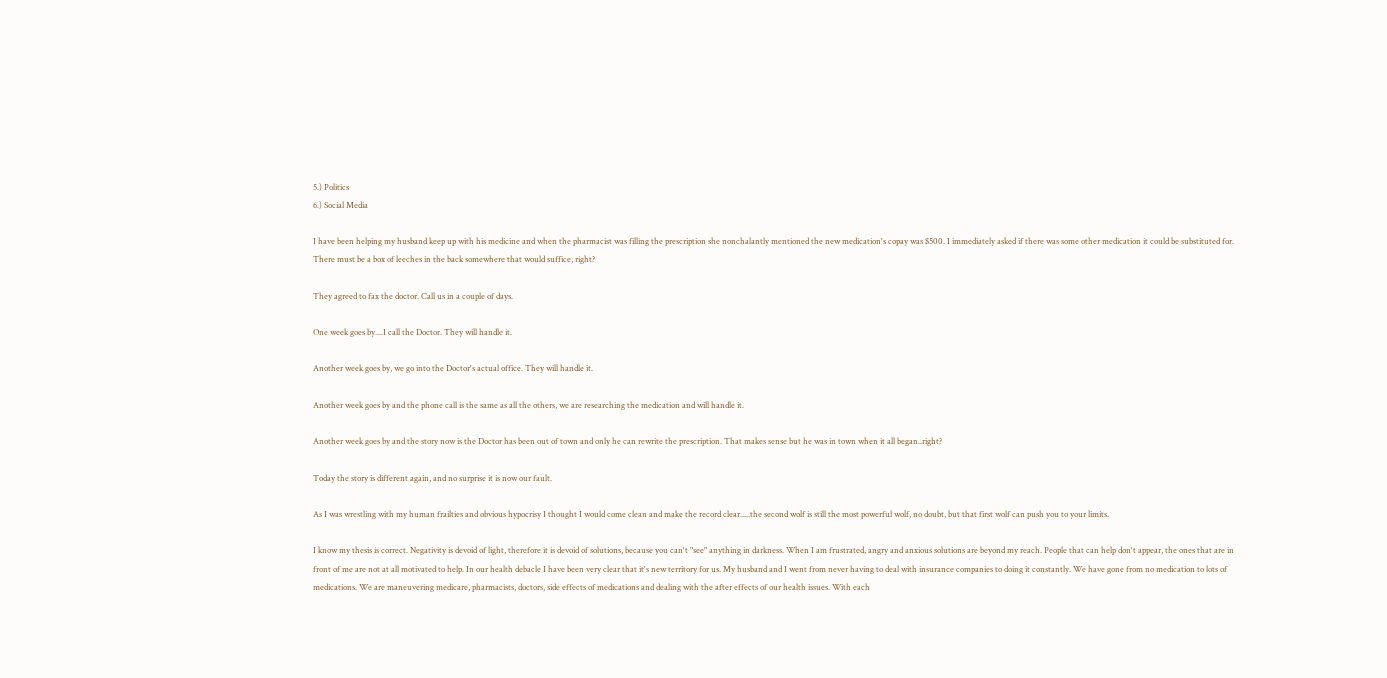5.) Politics
6.) Social Media

I have been helping my husband keep up with his medicine and when the pharmacist was filling the prescription she nonchalantly mentioned the new medication's copay was $500. I immediately asked if there was some other medication it could be substituted for. There must be a box of leeches in the back somewhere that would suffice, right?

They agreed to fax the doctor. Call us in a couple of days.

One week goes by....I call the Doctor. They will handle it.

Another week goes by, we go into the Doctor's actual office. They will handle it.

Another week goes by and the phone call is the same as all the others, we are researching the medication and will handle it.

Another week goes by and the story now is the Doctor has been out of town and only he can rewrite the prescription. That makes sense but he was in town when it all began..right?

Today the story is different again, and no surprise it is now our fault.

As I was wrestling with my human frailties and obvious hypocrisy I thought I would come clean and make the record clear.....the second wolf is still the most powerful wolf, no doubt, but that first wolf can push you to your limits.

I know my thesis is correct. Negativity is devoid of light, therefore it is devoid of solutions, because you can't "see" anything in darkness. When I am frustrated, angry and anxious solutions are beyond my reach. People that can help don't appear, the ones that are in front of me are not at all motivated to help. In our health debacle I have been very clear that it's new territory for us. My husband and I went from never having to deal with insurance companies to doing it constantly. We have gone from no medication to lots of medications. We are maneuvering medicare, pharmacists, doctors, side effects of medications and dealing with the after effects of our health issues. With each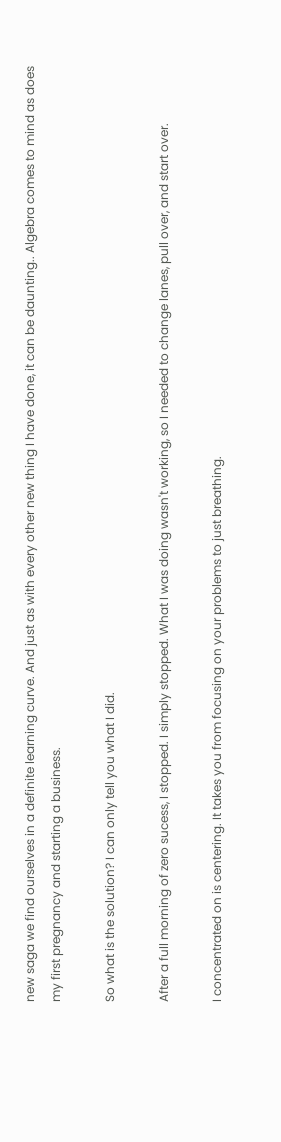new saga we find ourselves in a definite learning curve. And just as with every other new thing I have done, it can be daunting.. Algebra comes to mind as does my first pregnancy and starting a business.

So what is the solution? I can only tell you what I did.

After a full morning of zero sucess, I stopped. I simply stopped. What I was doing wasn't working, so I needed to change lanes, pull over, and start over.

I concentrated on is centering. It takes you from focusing on your problems to just breathing.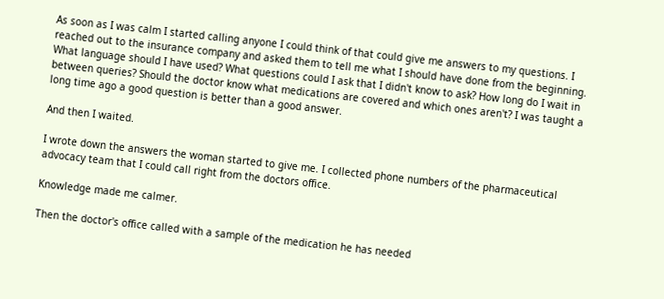As soon as I was calm I started calling anyone I could think of that could give me answers to my questions. I reached out to the insurance company and asked them to tell me what I should have done from the beginning. What language should I have used? What questions could I ask that I didn't know to ask? How long do I wait in between queries? Should the doctor know what medications are covered and which ones aren't? I was taught a long time ago a good question is better than a good answer.

And then I waited.

I wrote down the answers the woman started to give me. I collected phone numbers of the pharmaceutical advocacy team that I could call right from the doctors office.

Knowledge made me calmer.

Then the doctor's office called with a sample of the medication he has needed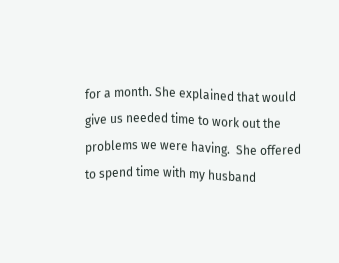for a month. She explained that would give us needed time to work out the problems we were having.  She offered to spend time with my husband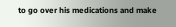to go over his medications and make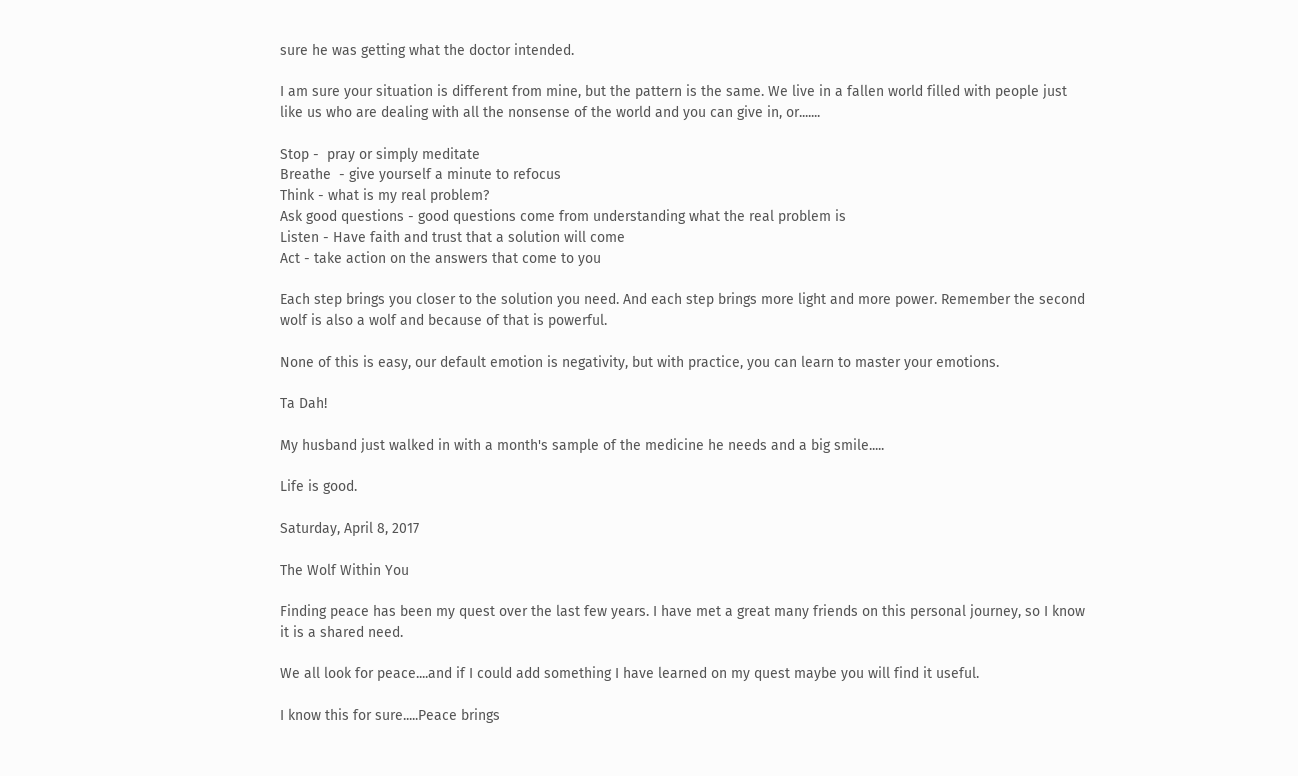sure he was getting what the doctor intended.

I am sure your situation is different from mine, but the pattern is the same. We live in a fallen world filled with people just like us who are dealing with all the nonsense of the world and you can give in, or.......

Stop -  pray or simply meditate
Breathe  - give yourself a minute to refocus
Think - what is my real problem?
Ask good questions - good questions come from understanding what the real problem is
Listen - Have faith and trust that a solution will come
Act - take action on the answers that come to you

Each step brings you closer to the solution you need. And each step brings more light and more power. Remember the second wolf is also a wolf and because of that is powerful.

None of this is easy, our default emotion is negativity, but with practice, you can learn to master your emotions.

Ta Dah!

My husband just walked in with a month's sample of the medicine he needs and a big smile.....

Life is good.

Saturday, April 8, 2017

The Wolf Within You

Finding peace has been my quest over the last few years. I have met a great many friends on this personal journey, so I know it is a shared need.

We all look for peace....and if I could add something I have learned on my quest maybe you will find it useful.

I know this for sure.....Peace brings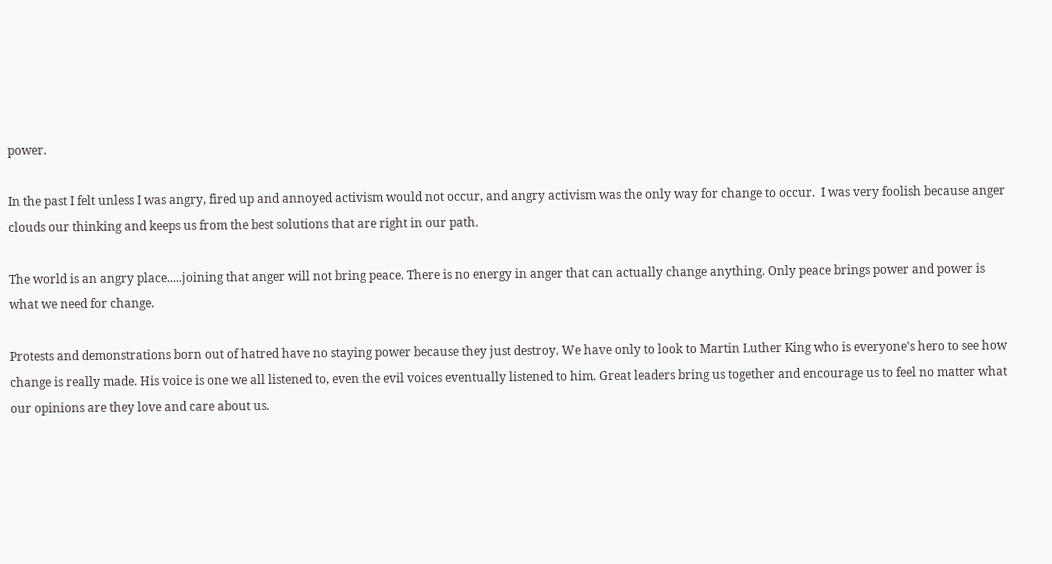power.

In the past I felt unless I was angry, fired up and annoyed activism would not occur, and angry activism was the only way for change to occur.  I was very foolish because anger clouds our thinking and keeps us from the best solutions that are right in our path.

The world is an angry place.....joining that anger will not bring peace. There is no energy in anger that can actually change anything. Only peace brings power and power is what we need for change.

Protests and demonstrations born out of hatred have no staying power because they just destroy. We have only to look to Martin Luther King who is everyone's hero to see how change is really made. His voice is one we all listened to, even the evil voices eventually listened to him. Great leaders bring us together and encourage us to feel no matter what our opinions are they love and care about us.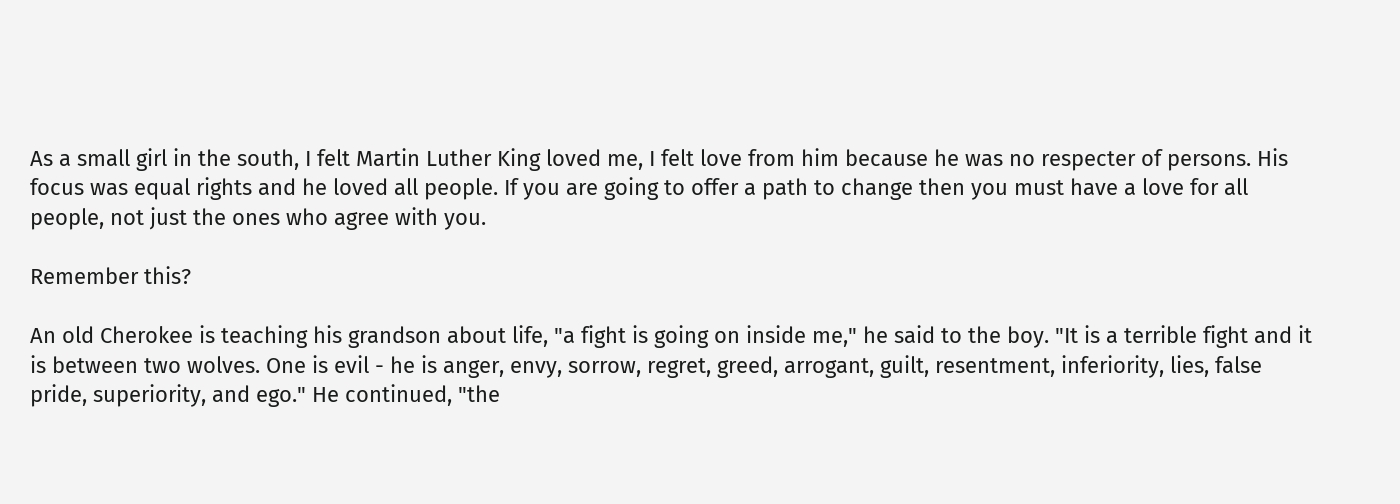As a small girl in the south, I felt Martin Luther King loved me, I felt love from him because he was no respecter of persons. His focus was equal rights and he loved all people. If you are going to offer a path to change then you must have a love for all people, not just the ones who agree with you.

Remember this?

An old Cherokee is teaching his grandson about life, "a fight is going on inside me," he said to the boy. "It is a terrible fight and it is between two wolves. One is evil - he is anger, envy, sorrow, regret, greed, arrogant, guilt, resentment, inferiority, lies, false pride, superiority, and ego." He continued, "the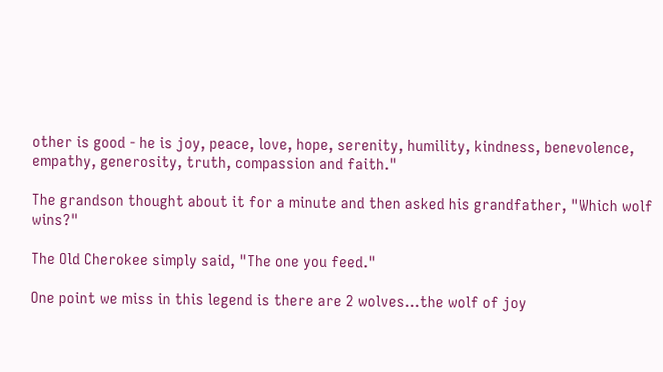other is good - he is joy, peace, love, hope, serenity, humility, kindness, benevolence, empathy, generosity, truth, compassion and faith."

The grandson thought about it for a minute and then asked his grandfather, "Which wolf wins?"

The Old Cherokee simply said, "The one you feed."

One point we miss in this legend is there are 2 wolves...the wolf of joy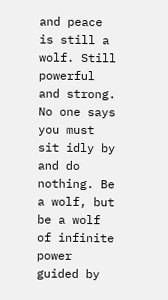and peace is still a wolf. Still powerful and strong. No one says you must sit idly by and do nothing. Be a wolf, but be a wolf of infinite power guided by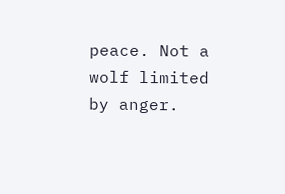peace. Not a wolf limited by anger.